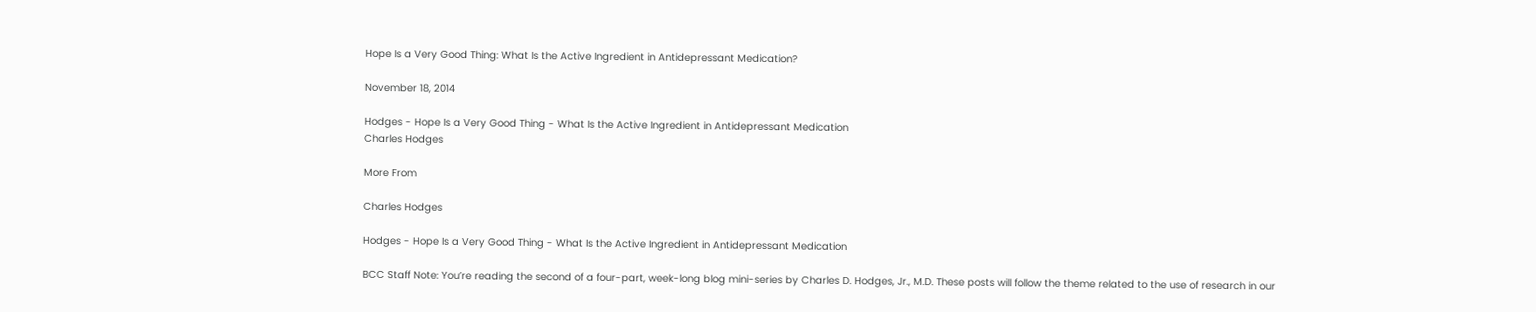Hope Is a Very Good Thing: What Is the Active Ingredient in Antidepressant Medication?

November 18, 2014

Hodges - Hope Is a Very Good Thing - What Is the Active Ingredient in Antidepressant Medication
Charles Hodges

More From

Charles Hodges

Hodges - Hope Is a Very Good Thing - What Is the Active Ingredient in Antidepressant Medication

BCC Staff Note: You’re reading the second of a four-part, week-long blog mini-series by Charles D. Hodges, Jr., M.D. These posts will follow the theme related to the use of research in our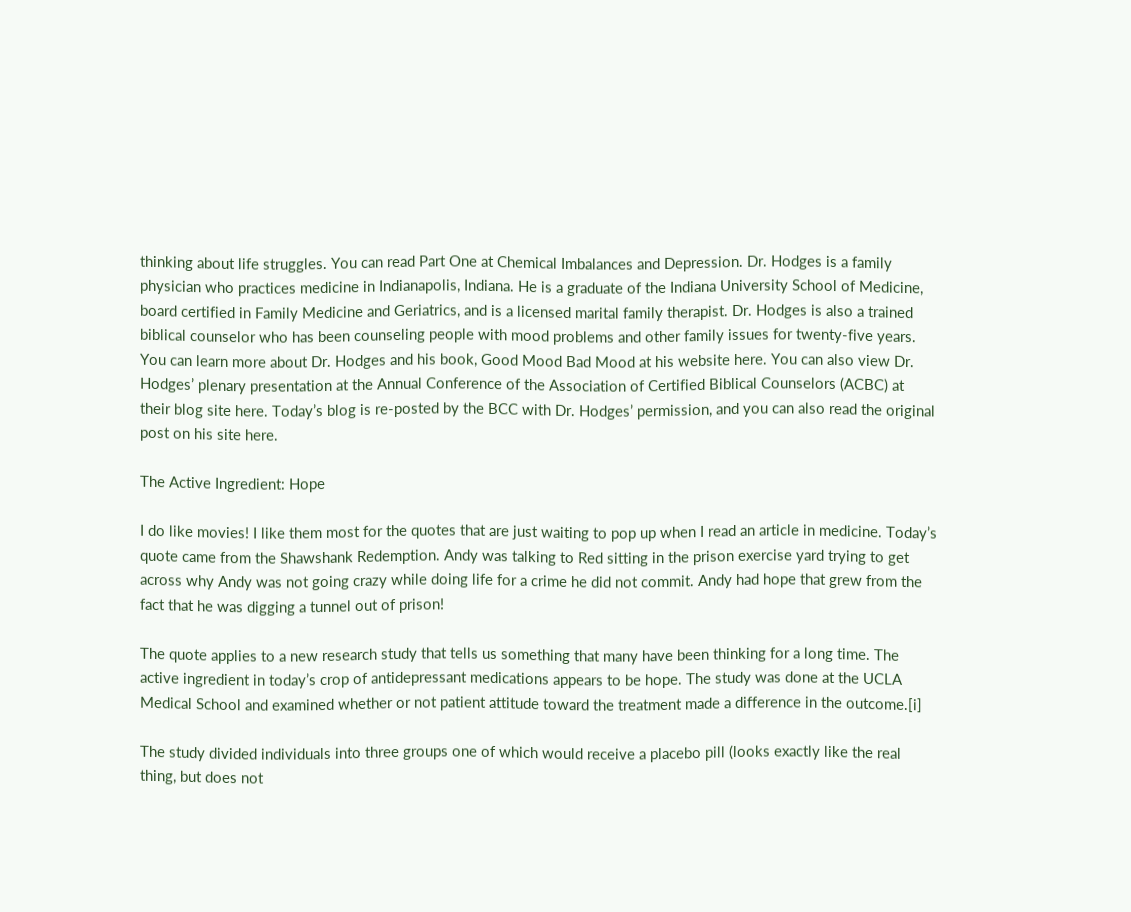thinking about life struggles. You can read Part One at Chemical Imbalances and Depression. Dr. Hodges is a family physician who practices medicine in Indianapolis, Indiana. He is a graduate of the Indiana University School of Medicine, board certified in Family Medicine and Geriatrics, and is a licensed marital family therapist. Dr. Hodges is also a trained biblical counselor who has been counseling people with mood problems and other family issues for twenty-five years. You can learn more about Dr. Hodges and his book, Good Mood Bad Mood at his website here. You can also view Dr. Hodges’ plenary presentation at the Annual Conference of the Association of Certified Biblical Counselors (ACBC) at their blog site here. Today’s blog is re-posted by the BCC with Dr. Hodges’ permission, and you can also read the original post on his site here.

The Active Ingredient: Hope

I do like movies! I like them most for the quotes that are just waiting to pop up when I read an article in medicine. Today’s quote came from the Shawshank Redemption. Andy was talking to Red sitting in the prison exercise yard trying to get across why Andy was not going crazy while doing life for a crime he did not commit. Andy had hope that grew from the fact that he was digging a tunnel out of prison!

The quote applies to a new research study that tells us something that many have been thinking for a long time. The active ingredient in today’s crop of antidepressant medications appears to be hope. The study was done at the UCLA Medical School and examined whether or not patient attitude toward the treatment made a difference in the outcome.[i]

The study divided individuals into three groups one of which would receive a placebo pill (looks exactly like the real thing, but does not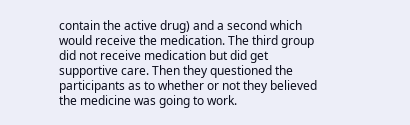contain the active drug) and a second which would receive the medication. The third group did not receive medication but did get supportive care. Then they questioned the participants as to whether or not they believed the medicine was going to work.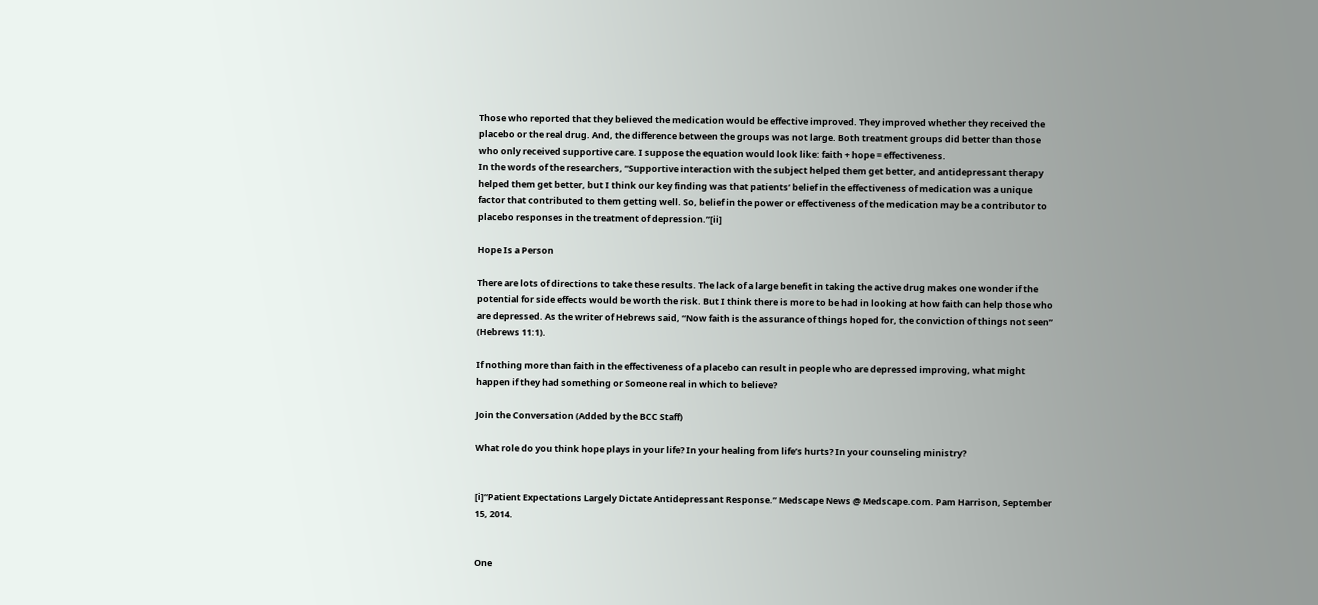Those who reported that they believed the medication would be effective improved. They improved whether they received the placebo or the real drug. And, the difference between the groups was not large. Both treatment groups did better than those who only received supportive care. I suppose the equation would look like: faith + hope = effectiveness.
In the words of the researchers, “Supportive interaction with the subject helped them get better, and antidepressant therapy helped them get better, but I think our key finding was that patients’ belief in the effectiveness of medication was a unique factor that contributed to them getting well. So, belief in the power or effectiveness of the medication may be a contributor to placebo responses in the treatment of depression.”[ii]

Hope Is a Person

There are lots of directions to take these results. The lack of a large benefit in taking the active drug makes one wonder if the potential for side effects would be worth the risk. But I think there is more to be had in looking at how faith can help those who are depressed. As the writer of Hebrews said, “Now faith is the assurance of things hoped for, the conviction of things not seen” (Hebrews 11:1).

If nothing more than faith in the effectiveness of a placebo can result in people who are depressed improving, what might happen if they had something or Someone real in which to believe?

Join the Conversation (Added by the BCC Staff)

What role do you think hope plays in your life? In your healing from life’s hurts? In your counseling ministry?


[i]“Patient Expectations Largely Dictate Antidepressant Response.” Medscape News @ Medscape.com. Pam Harrison, September 15, 2014.


One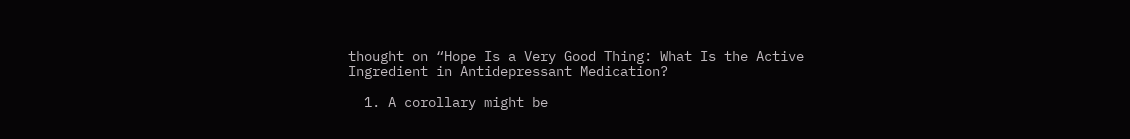thought on “Hope Is a Very Good Thing: What Is the Active Ingredient in Antidepressant Medication?

  1. A corollary might be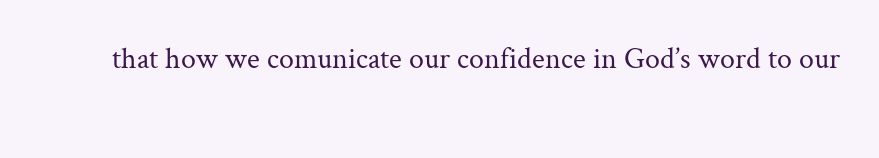that how we comunicate our confidence in God’s word to our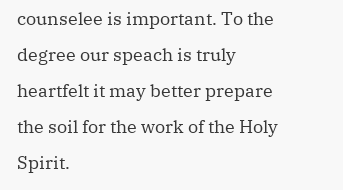counselee is important. To the degree our speach is truly heartfelt it may better prepare the soil for the work of the Holy Spirit.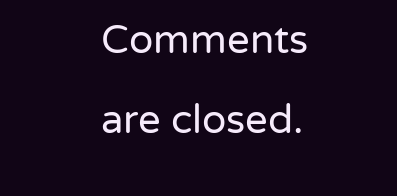Comments are closed.